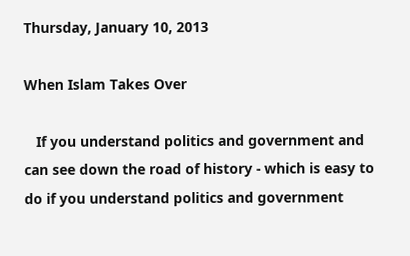Thursday, January 10, 2013

When Islam Takes Over

   If you understand politics and government and can see down the road of history - which is easy to do if you understand politics and government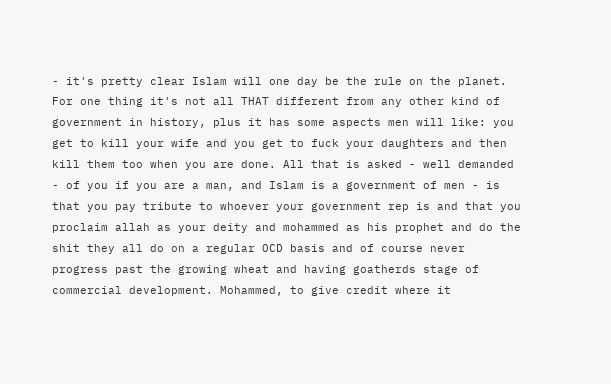- it's pretty clear Islam will one day be the rule on the planet. For one thing it's not all THAT different from any other kind of government in history, plus it has some aspects men will like: you get to kill your wife and you get to fuck your daughters and then kill them too when you are done. All that is asked - well demanded - of you if you are a man, and Islam is a government of men - is that you pay tribute to whoever your government rep is and that you proclaim allah as your deity and mohammed as his prophet and do the shit they all do on a regular OCD basis and of course never progress past the growing wheat and having goatherds stage of commercial development. Mohammed, to give credit where it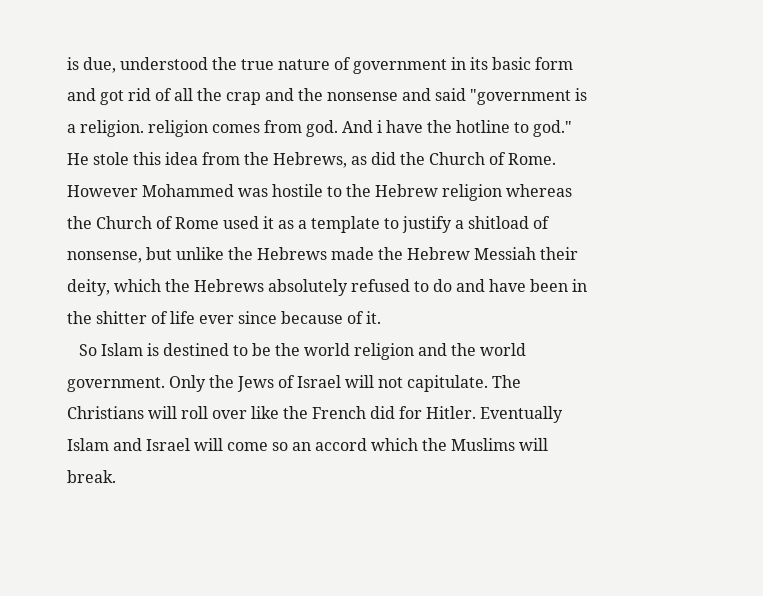is due, understood the true nature of government in its basic form and got rid of all the crap and the nonsense and said "government is a religion. religion comes from god. And i have the hotline to god." He stole this idea from the Hebrews, as did the Church of Rome. However Mohammed was hostile to the Hebrew religion whereas the Church of Rome used it as a template to justify a shitload of nonsense, but unlike the Hebrews made the Hebrew Messiah their deity, which the Hebrews absolutely refused to do and have been in the shitter of life ever since because of it.
   So Islam is destined to be the world religion and the world government. Only the Jews of Israel will not capitulate. The Christians will roll over like the French did for Hitler. Eventually Islam and Israel will come so an accord which the Muslims will break.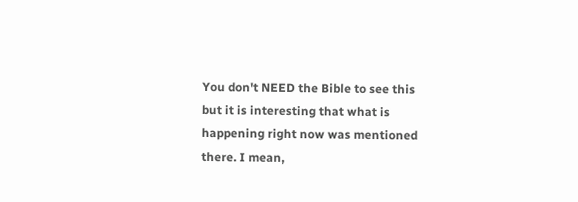You don't NEED the Bible to see this but it is interesting that what is happening right now was mentioned there. I mean,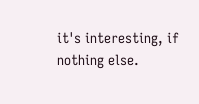it's interesting, if nothing else.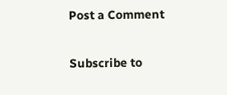Post a Comment

Subscribe to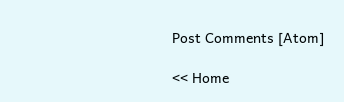Post Comments [Atom]

<< Home